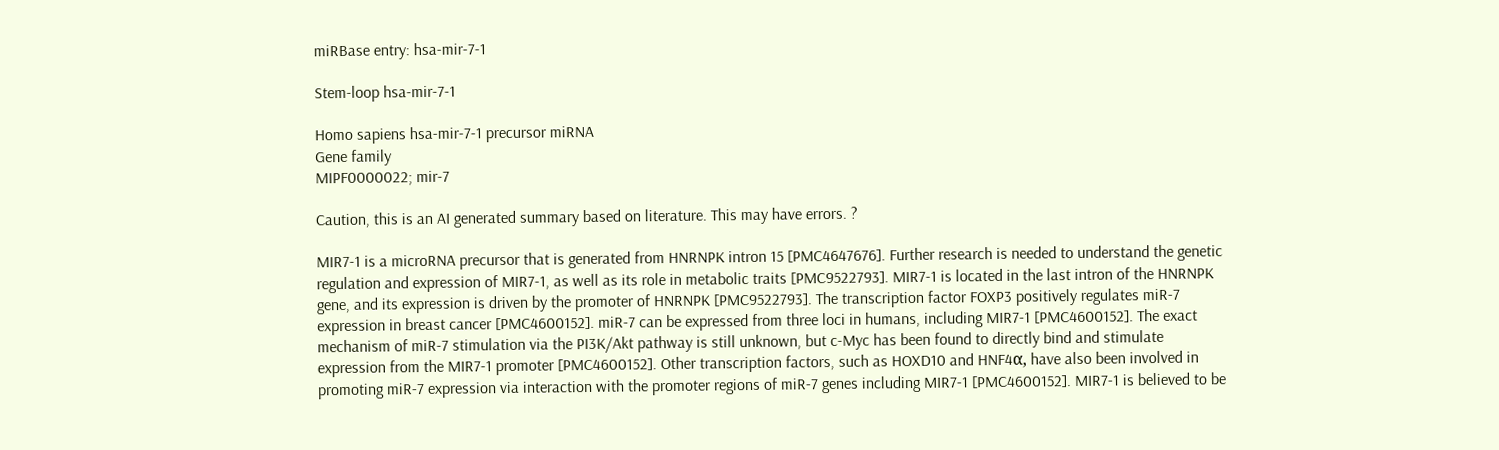miRBase entry: hsa-mir-7-1

Stem-loop hsa-mir-7-1

Homo sapiens hsa-mir-7-1 precursor miRNA
Gene family
MIPF0000022; mir-7

Caution, this is an AI generated summary based on literature. This may have errors. ?

MIR7-1 is a microRNA precursor that is generated from HNRNPK intron 15 [PMC4647676]. Further research is needed to understand the genetic regulation and expression of MIR7-1, as well as its role in metabolic traits [PMC9522793]. MIR7-1 is located in the last intron of the HNRNPK gene, and its expression is driven by the promoter of HNRNPK [PMC9522793]. The transcription factor FOXP3 positively regulates miR-7 expression in breast cancer [PMC4600152]. miR-7 can be expressed from three loci in humans, including MIR7-1 [PMC4600152]. The exact mechanism of miR-7 stimulation via the PI3K/Akt pathway is still unknown, but c-Myc has been found to directly bind and stimulate expression from the MIR7-1 promoter [PMC4600152]. Other transcription factors, such as HOXD10 and HNF4α, have also been involved in promoting miR-7 expression via interaction with the promoter regions of miR-7 genes including MIR7-1 [PMC4600152]. MIR7-1 is believed to be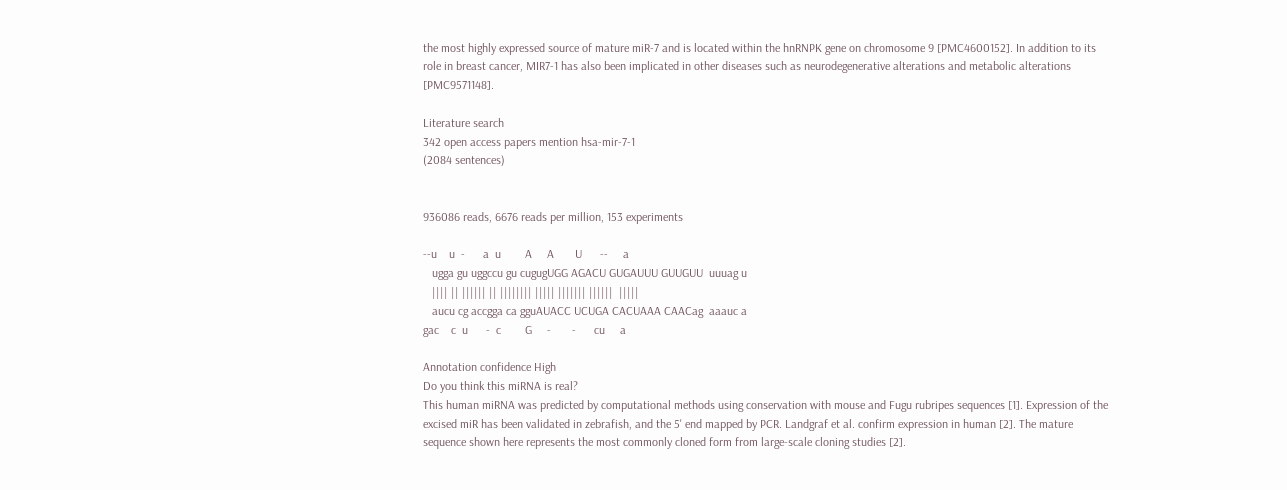the most highly expressed source of mature miR-7 and is located within the hnRNPK gene on chromosome 9 [PMC4600152]. In addition to its role in breast cancer, MIR7-1 has also been implicated in other diseases such as neurodegenerative alterations and metabolic alterations [PMC9571148].

Literature search
342 open access papers mention hsa-mir-7-1
(2084 sentences)


936086 reads, 6676 reads per million, 153 experiments

--u    u  -      a  u        A     A       U      --     a
   ugga gu uggccu gu cugugUGG AGACU GUGAUUU GUUGUU  uuuag u
   |||| || |||||| || |||||||| ||||| ||||||| ||||||  |||||
   aucu cg accgga ca gguAUACC UCUGA CACUAAA CAACag  aaauc a
gac    c  u      -  c        G     -       -      cu     a

Annotation confidence High
Do you think this miRNA is real?
This human miRNA was predicted by computational methods using conservation with mouse and Fugu rubripes sequences [1]. Expression of the excised miR has been validated in zebrafish, and the 5' end mapped by PCR. Landgraf et al. confirm expression in human [2]. The mature sequence shown here represents the most commonly cloned form from large-scale cloning studies [2].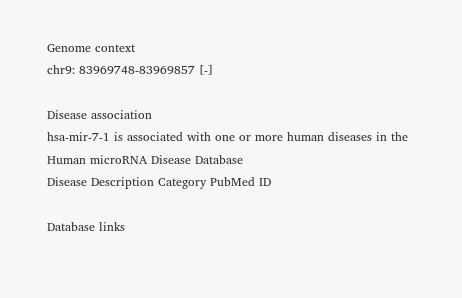Genome context
chr9: 83969748-83969857 [-]

Disease association
hsa-mir-7-1 is associated with one or more human diseases in the Human microRNA Disease Database
Disease Description Category PubMed ID

Database links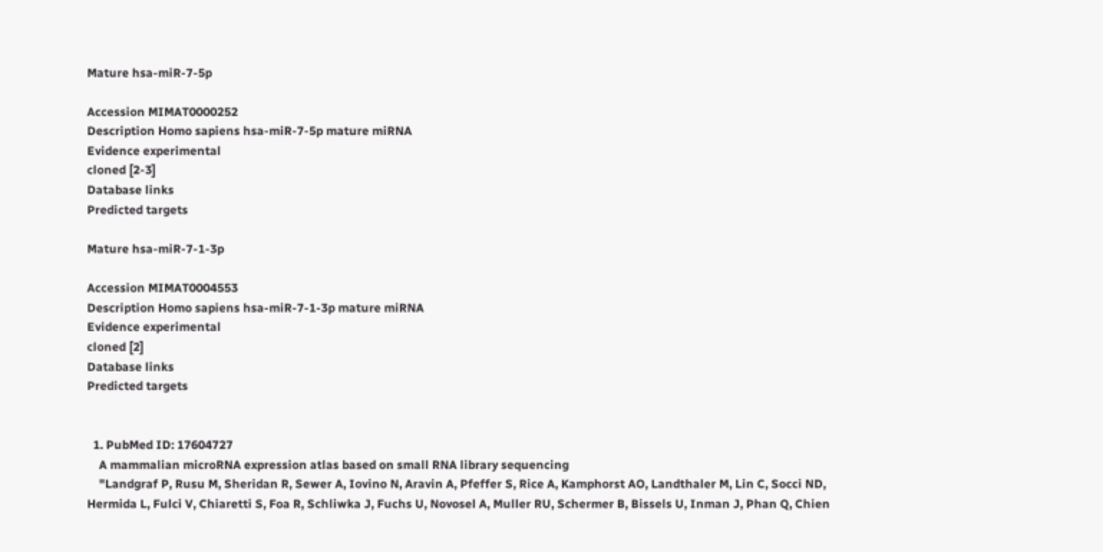Mature hsa-miR-7-5p

Accession MIMAT0000252
Description Homo sapiens hsa-miR-7-5p mature miRNA
Evidence experimental
cloned [2-3]
Database links
Predicted targets

Mature hsa-miR-7-1-3p

Accession MIMAT0004553
Description Homo sapiens hsa-miR-7-1-3p mature miRNA
Evidence experimental
cloned [2]
Database links
Predicted targets


  1. PubMed ID: 17604727
    A mammalian microRNA expression atlas based on small RNA library sequencing
    "Landgraf P, Rusu M, Sheridan R, Sewer A, Iovino N, Aravin A, Pfeffer S, Rice A, Kamphorst AO, Landthaler M, Lin C, Socci ND, Hermida L, Fulci V, Chiaretti S, Foa R, Schliwka J, Fuchs U, Novosel A, Muller RU, Schermer B, Bissels U, Inman J, Phan Q, Chien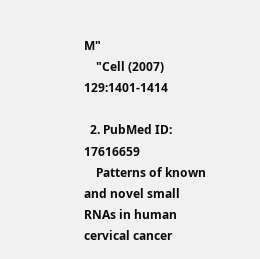M"
    "Cell (2007) 129:1401-1414

  2. PubMed ID: 17616659
    Patterns of known and novel small RNAs in human cervical cancer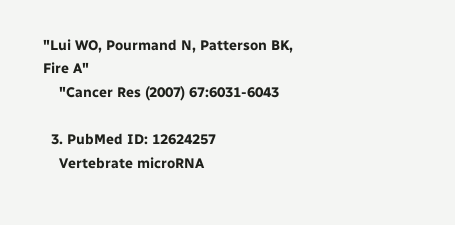"Lui WO, Pourmand N, Patterson BK, Fire A"
    "Cancer Res (2007) 67:6031-6043

  3. PubMed ID: 12624257
    Vertebrate microRNA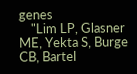genes
    "Lim LP, Glasner ME, Yekta S, Burge CB, Bartel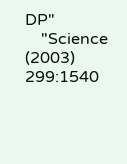DP"
    "Science (2003) 299:1540